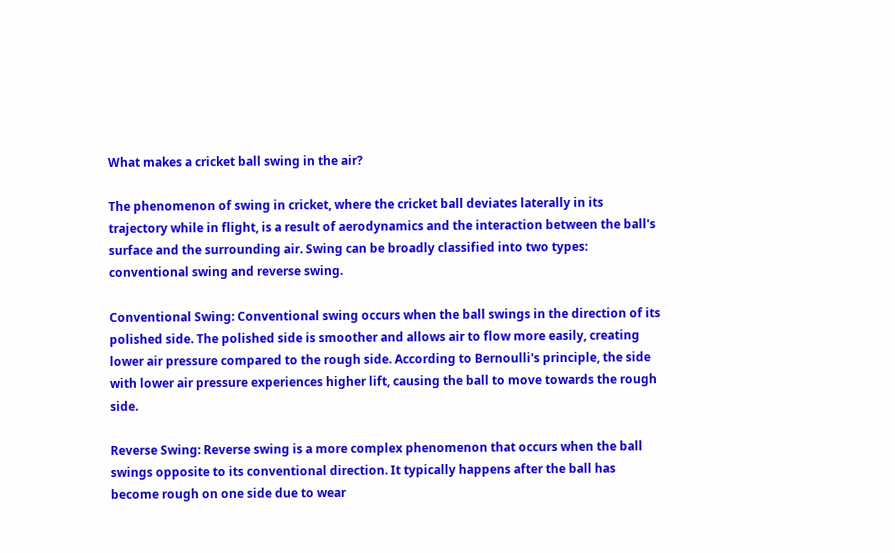What makes a cricket ball swing in the air?

The phenomenon of swing in cricket, where the cricket ball deviates laterally in its trajectory while in flight, is a result of aerodynamics and the interaction between the ball's surface and the surrounding air. Swing can be broadly classified into two types: conventional swing and reverse swing.

Conventional Swing: Conventional swing occurs when the ball swings in the direction of its polished side. The polished side is smoother and allows air to flow more easily, creating lower air pressure compared to the rough side. According to Bernoulli's principle, the side with lower air pressure experiences higher lift, causing the ball to move towards the rough side.

Reverse Swing: Reverse swing is a more complex phenomenon that occurs when the ball swings opposite to its conventional direction. It typically happens after the ball has become rough on one side due to wear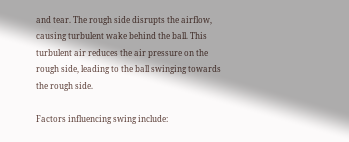and tear. The rough side disrupts the airflow, causing turbulent wake behind the ball. This turbulent air reduces the air pressure on the rough side, leading to the ball swinging towards the rough side.

Factors influencing swing include: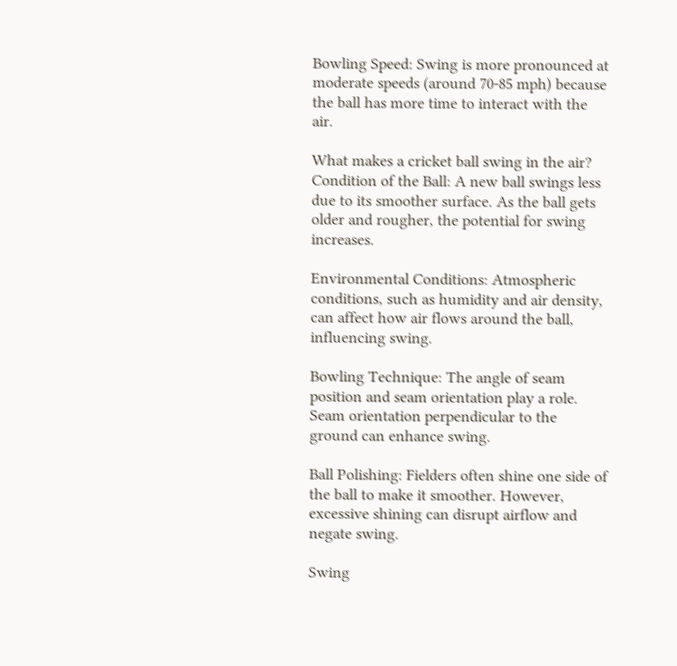Bowling Speed: Swing is more pronounced at moderate speeds (around 70-85 mph) because the ball has more time to interact with the air.

What makes a cricket ball swing in the air?
Condition of the Ball: A new ball swings less due to its smoother surface. As the ball gets older and rougher, the potential for swing increases.

Environmental Conditions: Atmospheric conditions, such as humidity and air density, can affect how air flows around the ball, influencing swing.

Bowling Technique: The angle of seam position and seam orientation play a role. Seam orientation perpendicular to the ground can enhance swing.

Ball Polishing: Fielders often shine one side of the ball to make it smoother. However, excessive shining can disrupt airflow and negate swing.

Swing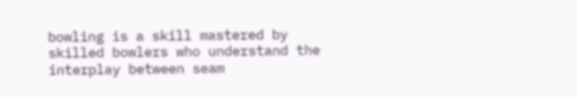bowling is a skill mastered by skilled bowlers who understand the interplay between seam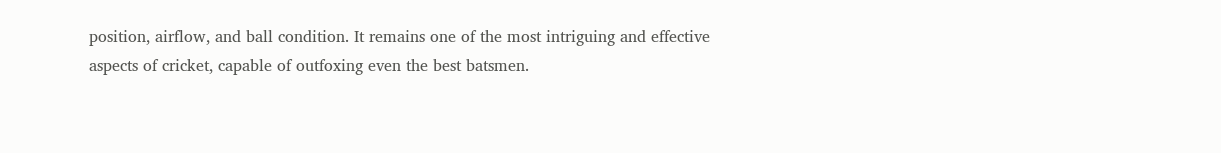position, airflow, and ball condition. It remains one of the most intriguing and effective aspects of cricket, capable of outfoxing even the best batsmen.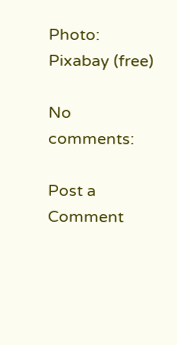Photo: Pixabay (free)

No comments:

Post a Comment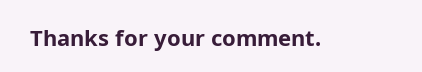Thanks for your comment.